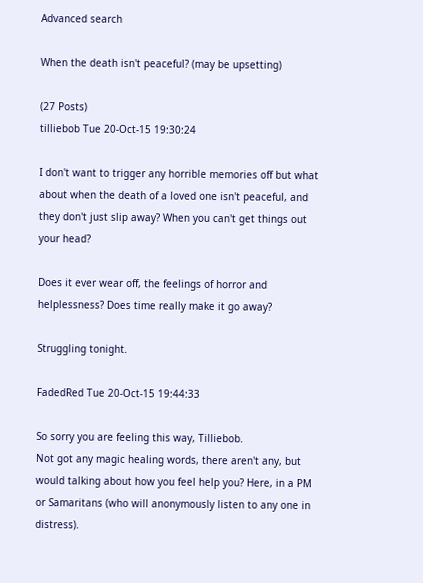Advanced search

When the death isn't peaceful? (may be upsetting)

(27 Posts)
tilliebob Tue 20-Oct-15 19:30:24

I don't want to trigger any horrible memories off but what about when the death of a loved one isn't peaceful, and they don't just slip away? When you can't get things out your head?

Does it ever wear off, the feelings of horror and helplessness? Does time really make it go away?

Struggling tonight.

FadedRed Tue 20-Oct-15 19:44:33

So sorry you are feeling this way, Tilliebob.
Not got any magic healing words, there aren't any, but would talking about how you feel help you? Here, in a PM or Samaritans (who will anonymously listen to any one in distress).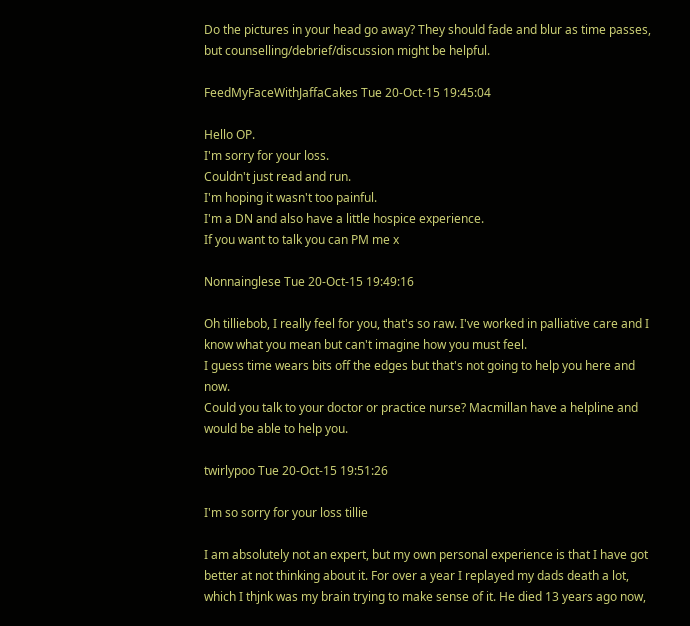Do the pictures in your head go away? They should fade and blur as time passes, but counselling/debrief/discussion might be helpful.

FeedMyFaceWithJaffaCakes Tue 20-Oct-15 19:45:04

Hello OP.
I'm sorry for your loss.
Couldn't just read and run.
I'm hoping it wasn't too painful.
I'm a DN and also have a little hospice experience.
If you want to talk you can PM me x

Nonnainglese Tue 20-Oct-15 19:49:16

Oh tilliebob, I really feel for you, that's so raw. I've worked in palliative care and I know what you mean but can't imagine how you must feel.
I guess time wears bits off the edges but that's not going to help you here and now.
Could you talk to your doctor or practice nurse? Macmillan have a helpline and would be able to help you.

twirlypoo Tue 20-Oct-15 19:51:26

I'm so sorry for your loss tillie

I am absolutely not an expert, but my own personal experience is that I have got better at not thinking about it. For over a year I replayed my dads death a lot, which I thjnk was my brain trying to make sense of it. He died 13 years ago now,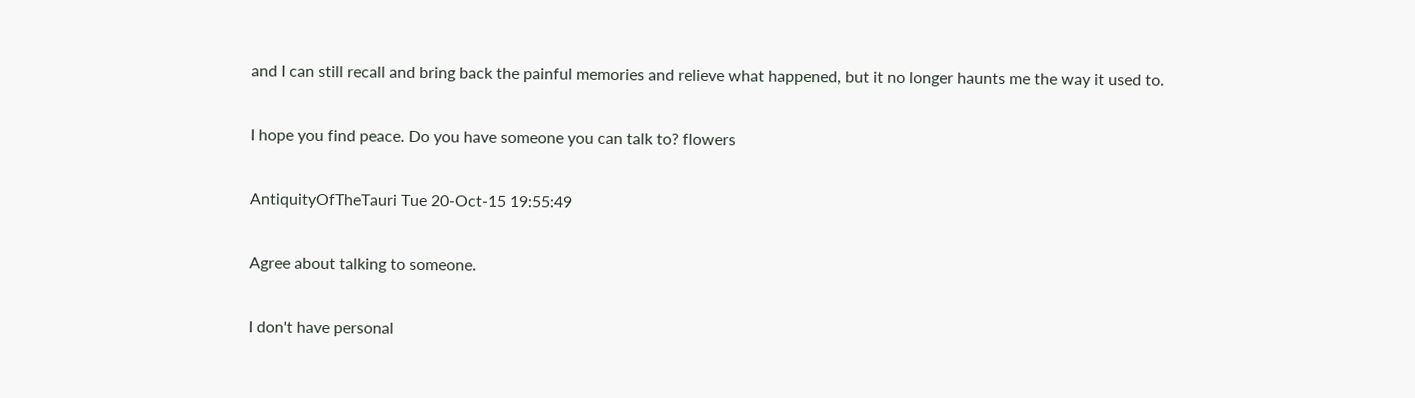and I can still recall and bring back the painful memories and relieve what happened, but it no longer haunts me the way it used to.

I hope you find peace. Do you have someone you can talk to? flowers

AntiquityOfTheTauri Tue 20-Oct-15 19:55:49

Agree about talking to someone.

I don't have personal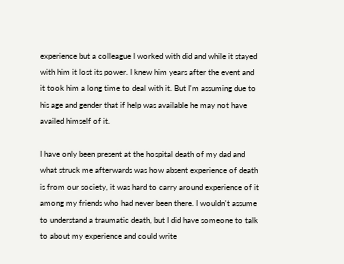experience but a colleague I worked with did and while it stayed with him it lost its power. I knew him years after the event and it took him a long time to deal with it. But I'm assuming due to his age and gender that if help was available he may not have availed himself of it.

I have only been present at the hospital death of my dad and what struck me afterwards was how absent experience of death is from our society, it was hard to carry around experience of it among my friends who had never been there. I wouldn't assume to understand a traumatic death, but I did have someone to talk to about my experience and could write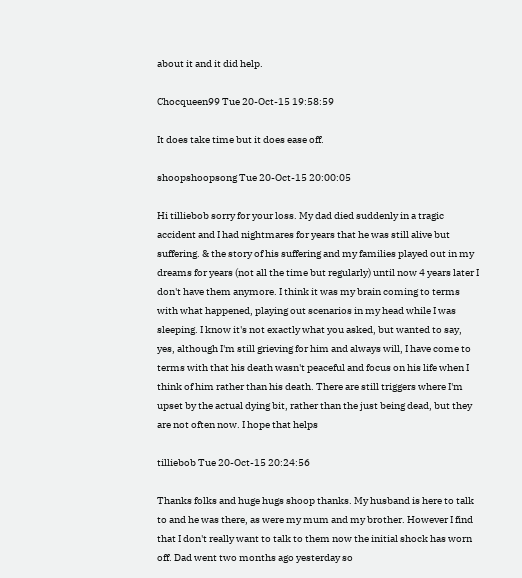about it and it did help.

Chocqueen99 Tue 20-Oct-15 19:58:59

It does take time but it does ease off.

shoopshoopsong Tue 20-Oct-15 20:00:05

Hi tilliebob sorry for your loss. My dad died suddenly in a tragic accident and I had nightmares for years that he was still alive but suffering. & the story of his suffering and my families played out in my dreams for years (not all the time but regularly) until now 4 years later I don't have them anymore. I think it was my brain coming to terms with what happened, playing out scenarios in my head while I was sleeping. I know it's not exactly what you asked, but wanted to say, yes, although I'm still grieving for him and always will, I have come to terms with that his death wasn't peaceful and focus on his life when I think of him rather than his death. There are still triggers where I'm upset by the actual dying bit, rather than the just being dead, but they are not often now. I hope that helps

tilliebob Tue 20-Oct-15 20:24:56

Thanks folks and huge hugs shoop thanks. My husband is here to talk to and he was there, as were my mum and my brother. However I find that I don't really want to talk to them now the initial shock has worn off. Dad went two months ago yesterday so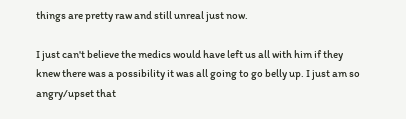things are pretty raw and still unreal just now.

I just can't believe the medics would have left us all with him if they knew there was a possibility it was all going to go belly up. I just am so angry/upset that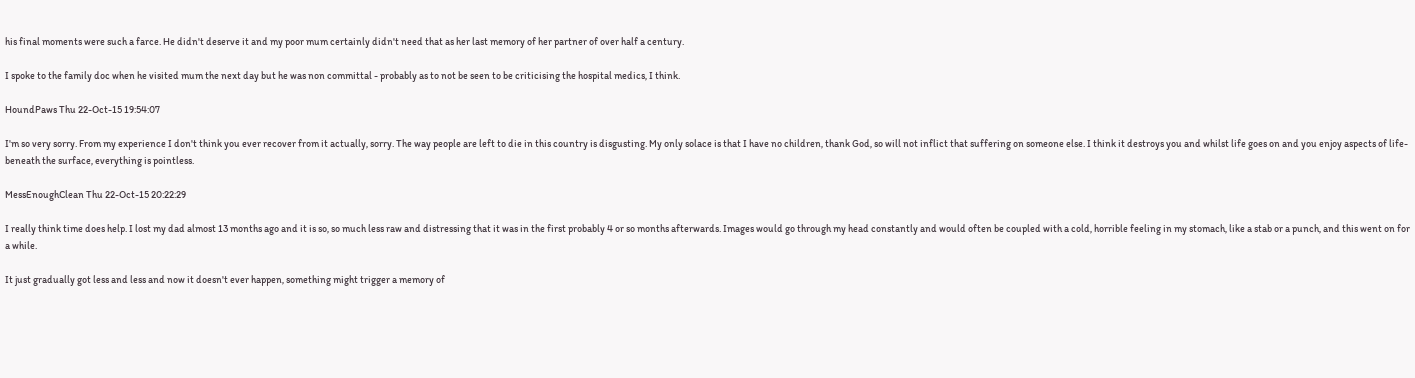his final moments were such a farce. He didn't deserve it and my poor mum certainly didn't need that as her last memory of her partner of over half a century.

I spoke to the family doc when he visited mum the next day but he was non committal - probably as to not be seen to be criticising the hospital medics, I think.

HoundPaws Thu 22-Oct-15 19:54:07

I'm so very sorry. From my experience I don't think you ever recover from it actually, sorry. The way people are left to die in this country is disgusting. My only solace is that I have no children, thank God, so will not inflict that suffering on someone else. I think it destroys you and whilst life goes on and you enjoy aspects of life- beneath the surface, everything is pointless.

MessEnoughClean Thu 22-Oct-15 20:22:29

I really think time does help. I lost my dad almost 13 months ago and it is so, so much less raw and distressing that it was in the first probably 4 or so months afterwards. Images would go through my head constantly and would often be coupled with a cold, horrible feeling in my stomach, like a stab or a punch, and this went on for a while.

It just gradually got less and less and now it doesn't ever happen, something might trigger a memory of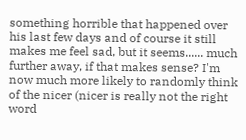something horrible that happened over his last few days and of course it still makes me feel sad, but it seems...... much further away, if that makes sense? I'm now much more likely to randomly think of the nicer (nicer is really not the right word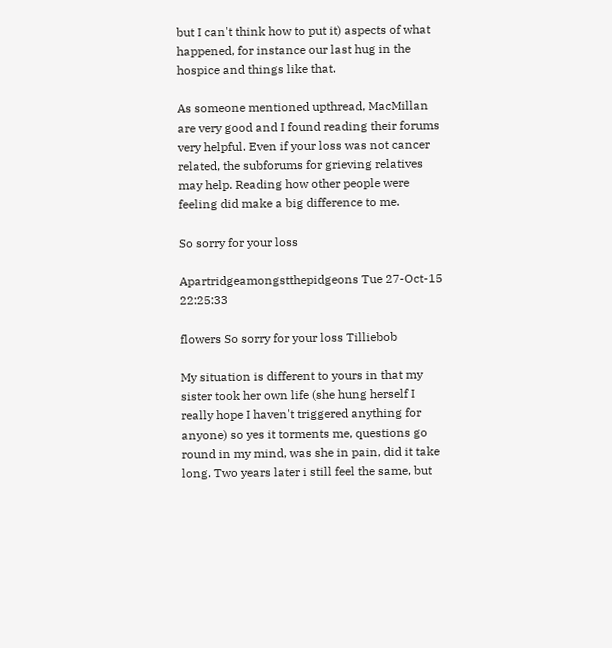but I can't think how to put it) aspects of what happened, for instance our last hug in the hospice and things like that.

As someone mentioned upthread, MacMillan are very good and I found reading their forums very helpful. Even if your loss was not cancer related, the subforums for grieving relatives may help. Reading how other people were feeling did make a big difference to me.

So sorry for your loss

Apartridgeamongstthepidgeons Tue 27-Oct-15 22:25:33

flowers So sorry for your loss Tilliebob

My situation is different to yours in that my sister took her own life (she hung herself I really hope I haven't triggered anything for anyone) so yes it torments me, questions go round in my mind, was she in pain, did it take long. Two years later i still feel the same, but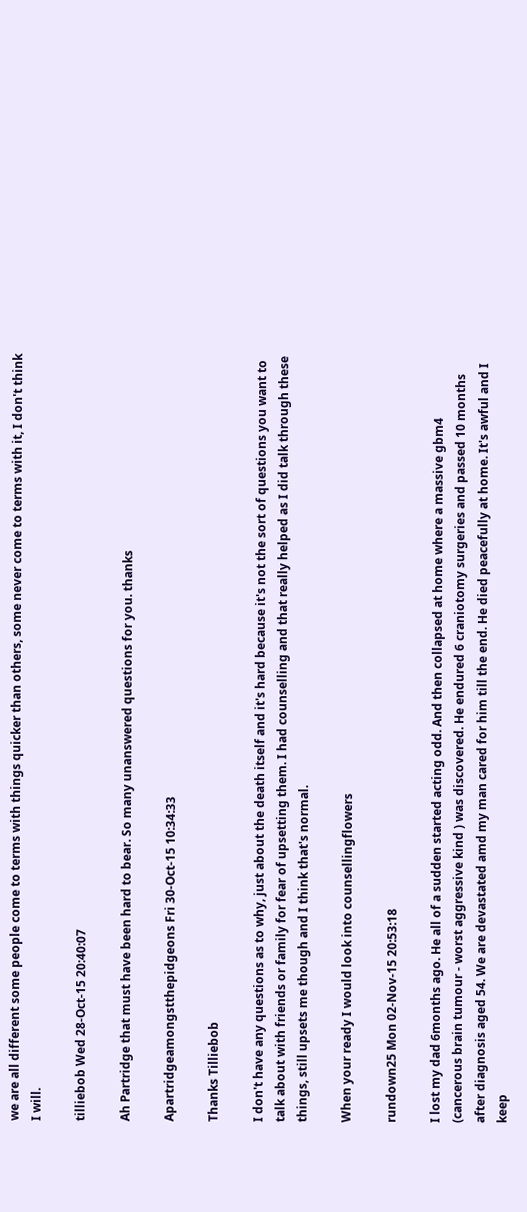we are all different some people come to terms with things quicker than others, some never come to terms with it, I don't think I will.

tilliebob Wed 28-Oct-15 20:40:07

Ah Partridge that must have been hard to bear. So many unanswered questions for you. thanks

Apartridgeamongstthepidgeons Fri 30-Oct-15 10:34:33

Thanks Tilliebob

I don't have any questions as to why, just about the death itself and it's hard because it's not the sort of questions you want to talk about with friends or family for fear of upsetting them. I had counselling and that really helped as I did talk through these things, still upsets me though and I think that's normal.

When your ready I would look into counsellingflowers

rundown25 Mon 02-Nov-15 20:53:18

I lost my dad 6months ago. He all of a sudden started acting odd. And then collapsed at home where a massive gbm4 (cancerous brain tumour - worst aggressive kind ) was discovered. He endured 6 craniotomy surgeries and passed 10 months after diagnosis aged 54. We are devastated amd my man cared for him till the end. He died peacefully at home. It's awful and I keep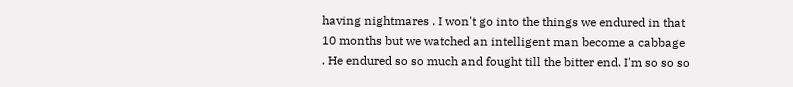having nightmares . I won't go into the things we endured in that 10 months but we watched an intelligent man become a cabbage . He endured so so much and fought till the bitter end. I'm so so so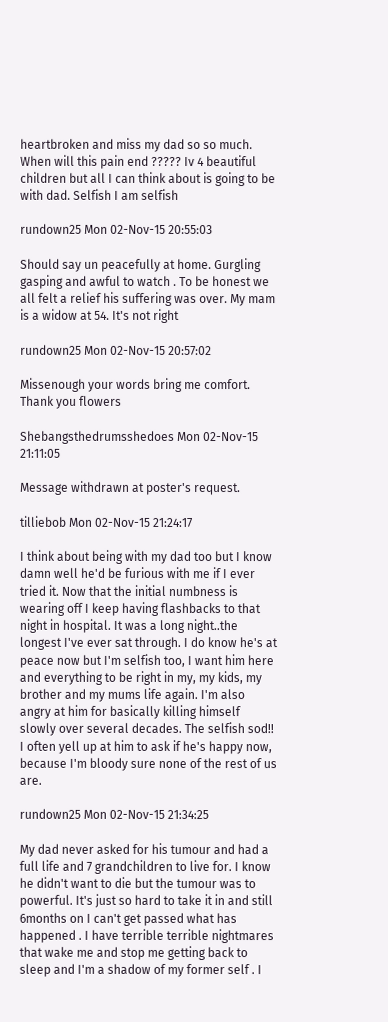heartbroken and miss my dad so so much. When will this pain end ????? Iv 4 beautiful children but all I can think about is going to be with dad. Selfish I am selfish

rundown25 Mon 02-Nov-15 20:55:03

Should say un peacefully at home. Gurgling gasping and awful to watch . To be honest we all felt a relief his suffering was over. My mam is a widow at 54. It's not right

rundown25 Mon 02-Nov-15 20:57:02

Missenough your words bring me comfort. Thank you flowers

Shebangsthedrumsshedoes Mon 02-Nov-15 21:11:05

Message withdrawn at poster's request.

tilliebob Mon 02-Nov-15 21:24:17

I think about being with my dad too but I know damn well he'd be furious with me if I ever tried it. Now that the initial numbness is wearing off I keep having flashbacks to that night in hospital. It was a long night..the longest I've ever sat through. I do know he's at peace now but I'm selfish too, I want him here and everything to be right in my, my kids, my brother and my mums life again. I'm also angry at him for basically killing himself slowly over several decades. The selfish sod!! I often yell up at him to ask if he's happy now, because I'm bloody sure none of the rest of us are.

rundown25 Mon 02-Nov-15 21:34:25

My dad never asked for his tumour and had a full life and 7 grandchildren to live for. I know he didn't want to die but the tumour was to powerful. It's just so hard to take it in and still 6months on I can't get passed what has happened . I have terrible terrible nightmares that wake me and stop me getting back to sleep and I'm a shadow of my former self . I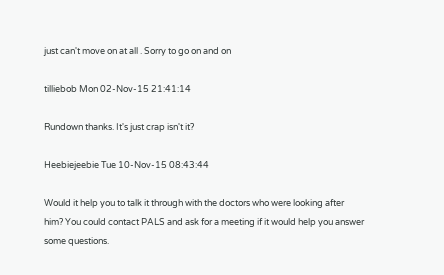just can't move on at all . Sorry to go on and on

tilliebob Mon 02-Nov-15 21:41:14

Rundown thanks. It's just crap isn't it?

Heebiejeebie Tue 10-Nov-15 08:43:44

Would it help you to talk it through with the doctors who were looking after him? You could contact PALS and ask for a meeting if it would help you answer some questions.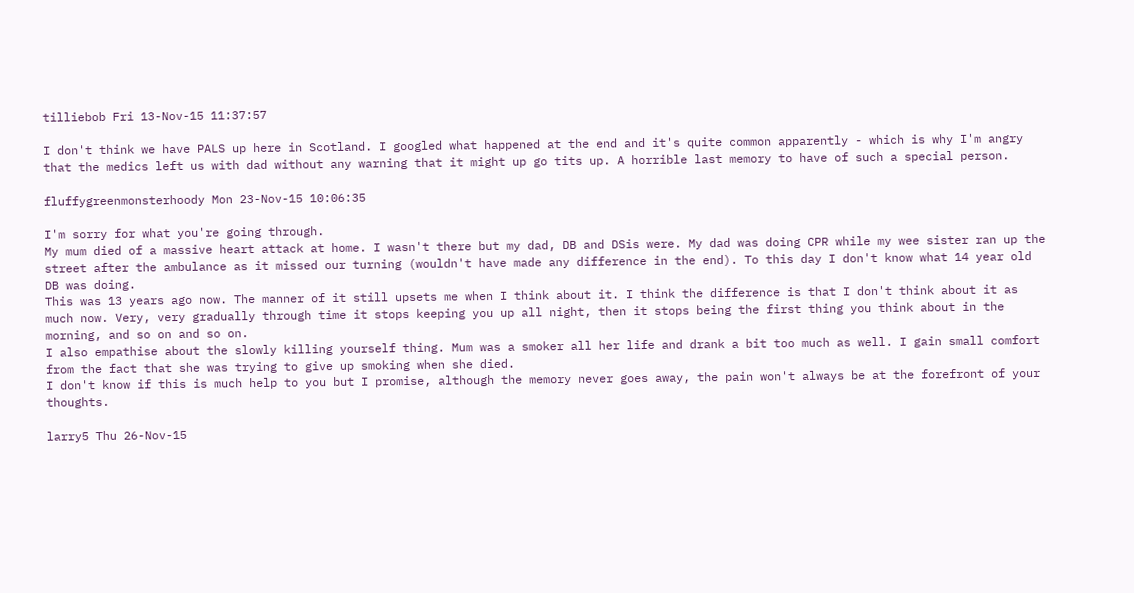tilliebob Fri 13-Nov-15 11:37:57

I don't think we have PALS up here in Scotland. I googled what happened at the end and it's quite common apparently - which is why I'm angry that the medics left us with dad without any warning that it might up go tits up. A horrible last memory to have of such a special person.

fluffygreenmonsterhoody Mon 23-Nov-15 10:06:35

I'm sorry for what you're going through.
My mum died of a massive heart attack at home. I wasn't there but my dad, DB and DSis were. My dad was doing CPR while my wee sister ran up the street after the ambulance as it missed our turning (wouldn't have made any difference in the end). To this day I don't know what 14 year old DB was doing.
This was 13 years ago now. The manner of it still upsets me when I think about it. I think the difference is that I don't think about it as much now. Very, very gradually through time it stops keeping you up all night, then it stops being the first thing you think about in the morning, and so on and so on.
I also empathise about the slowly killing yourself thing. Mum was a smoker all her life and drank a bit too much as well. I gain small comfort from the fact that she was trying to give up smoking when she died.
I don't know if this is much help to you but I promise, although the memory never goes away, the pain won't always be at the forefront of your thoughts.

larry5 Thu 26-Nov-15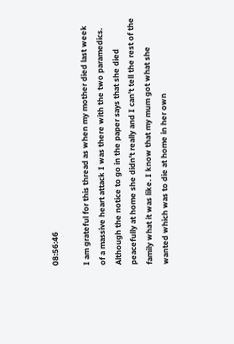08:56:46

I am grateful for this thread as when my mother died last week of a massive heart attack I was there with the two paramedics. Although the notice to go in the paper says that she died peacefully at home she didn't really and I can't tell the rest of the family what it was like. I know that my mum got what she wanted which was to die at home in her own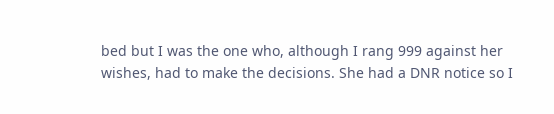bed but I was the one who, although I rang 999 against her wishes, had to make the decisions. She had a DNR notice so I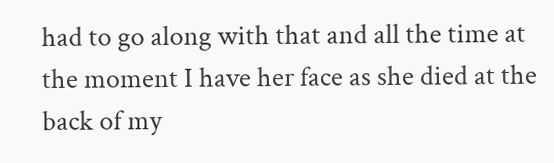had to go along with that and all the time at the moment I have her face as she died at the back of my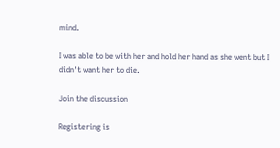mind.

I was able to be with her and hold her hand as she went but I didn't want her to die.

Join the discussion

Registering is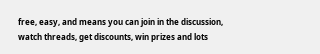free, easy, and means you can join in the discussion, watch threads, get discounts, win prizes and lots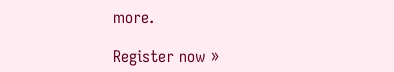more.

Register now »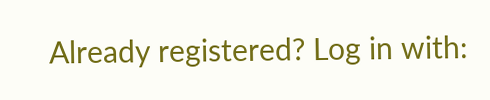Already registered? Log in with: